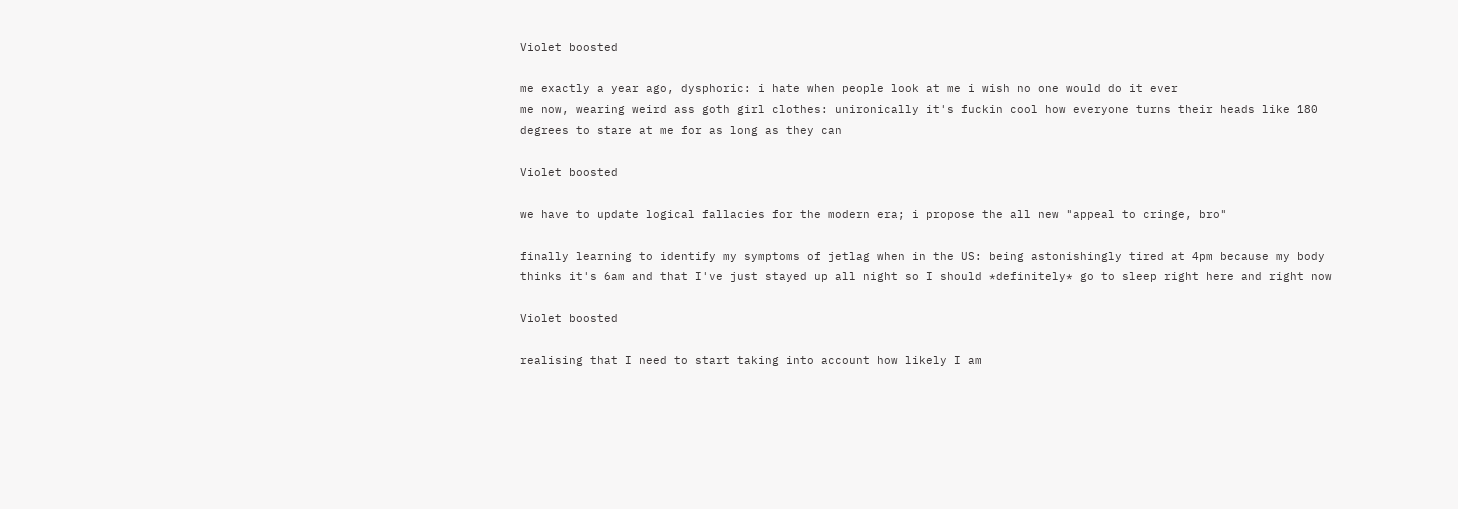Violet boosted

me exactly a year ago, dysphoric: i hate when people look at me i wish no one would do it ever
me now, wearing weird ass goth girl clothes: unironically it's fuckin cool how everyone turns their heads like 180 degrees to stare at me for as long as they can

Violet boosted

we have to update logical fallacies for the modern era; i propose the all new "appeal to cringe, bro"

finally learning to identify my symptoms of jetlag when in the US: being astonishingly tired at 4pm because my body thinks it's 6am and that I've just stayed up all night so I should *definitely* go to sleep right here and right now

Violet boosted

realising that I need to start taking into account how likely I am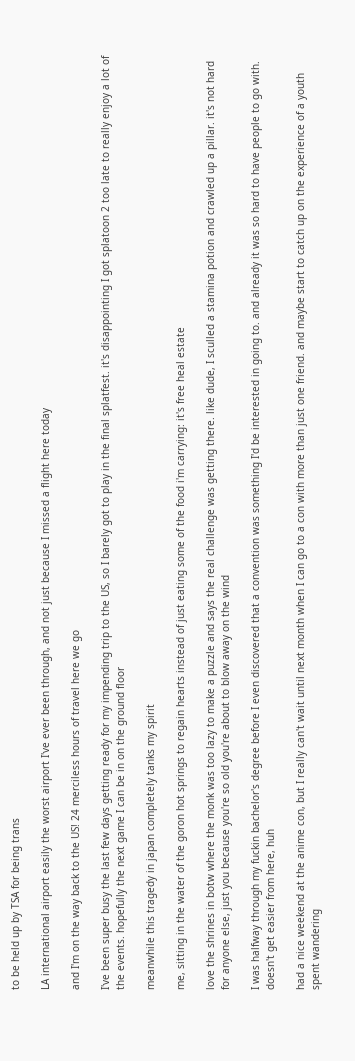to be held up by TSA for being trans

LA international airport easily the worst airport I've ever been through, and not just because I missed a flight here today

and I'm on the way back to the US! 24 merciless hours of travel here we go

I've been super busy the last few days getting ready for my impending trip to the US, so I barely got to play in the final splatfest. it's disappointing I got splatoon 2 too late to really enjoy a lot of the events. hopefully the next game I can be in on the ground floor

meanwhile this tragedy in japan completely tanks my spirit

me, sitting in the water of the goron hot springs to regain hearts instead of just eating some of the food i'm carrying: it's free heal estate

love the shrines in botw where the monk was too lazy to make a puzzle and says the real challenge was getting there. like dude, I sculled a stamina potion and crawled up a pillar. it's not hard for anyone else, just you because you're so old you're about to blow away on the wind

I was halfway through my fuckin bachelor's degree before I even discovered that a convention was something I'd be interested in going to. and already it was so hard to have people to go with. doesn't get easier from here, huh

had a nice weekend at the anime con, but I really can't wait until next month when I can go to a con with more than just one friend. and maybe start to catch up on the experience of a youth spent wandering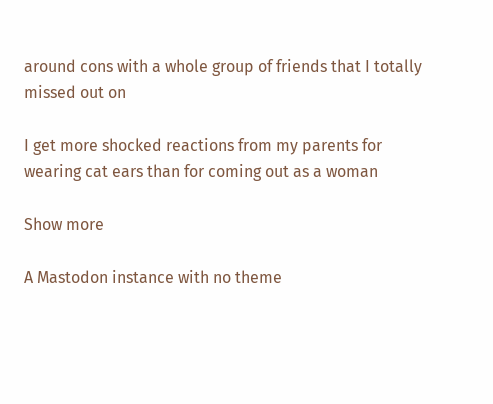around cons with a whole group of friends that I totally missed out on

I get more shocked reactions from my parents for wearing cat ears than for coming out as a woman

Show more

A Mastodon instance with no theme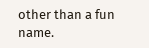other than a fun name.